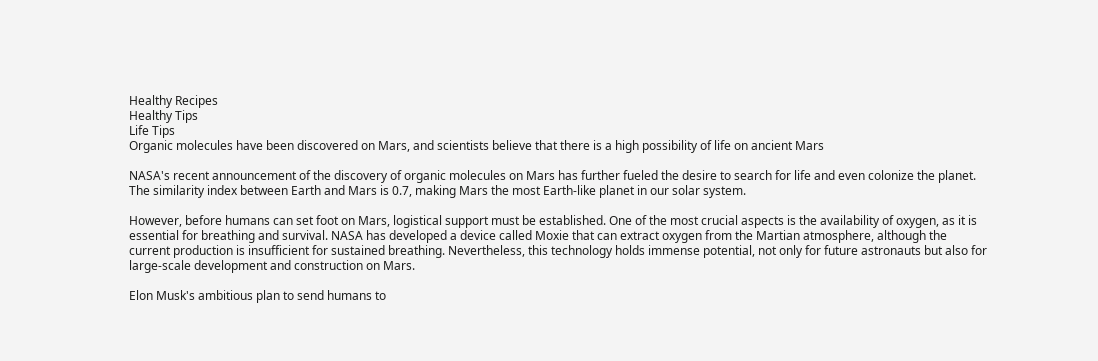Healthy Recipes
Healthy Tips
Life Tips
Organic molecules have been discovered on Mars, and scientists believe that there is a high possibility of life on ancient Mars

NASA's recent announcement of the discovery of organic molecules on Mars has further fueled the desire to search for life and even colonize the planet. The similarity index between Earth and Mars is 0.7, making Mars the most Earth-like planet in our solar system.

However, before humans can set foot on Mars, logistical support must be established. One of the most crucial aspects is the availability of oxygen, as it is essential for breathing and survival. NASA has developed a device called Moxie that can extract oxygen from the Martian atmosphere, although the current production is insufficient for sustained breathing. Nevertheless, this technology holds immense potential, not only for future astronauts but also for large-scale development and construction on Mars.

Elon Musk's ambitious plan to send humans to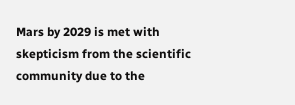Mars by 2029 is met with skepticism from the scientific community due to the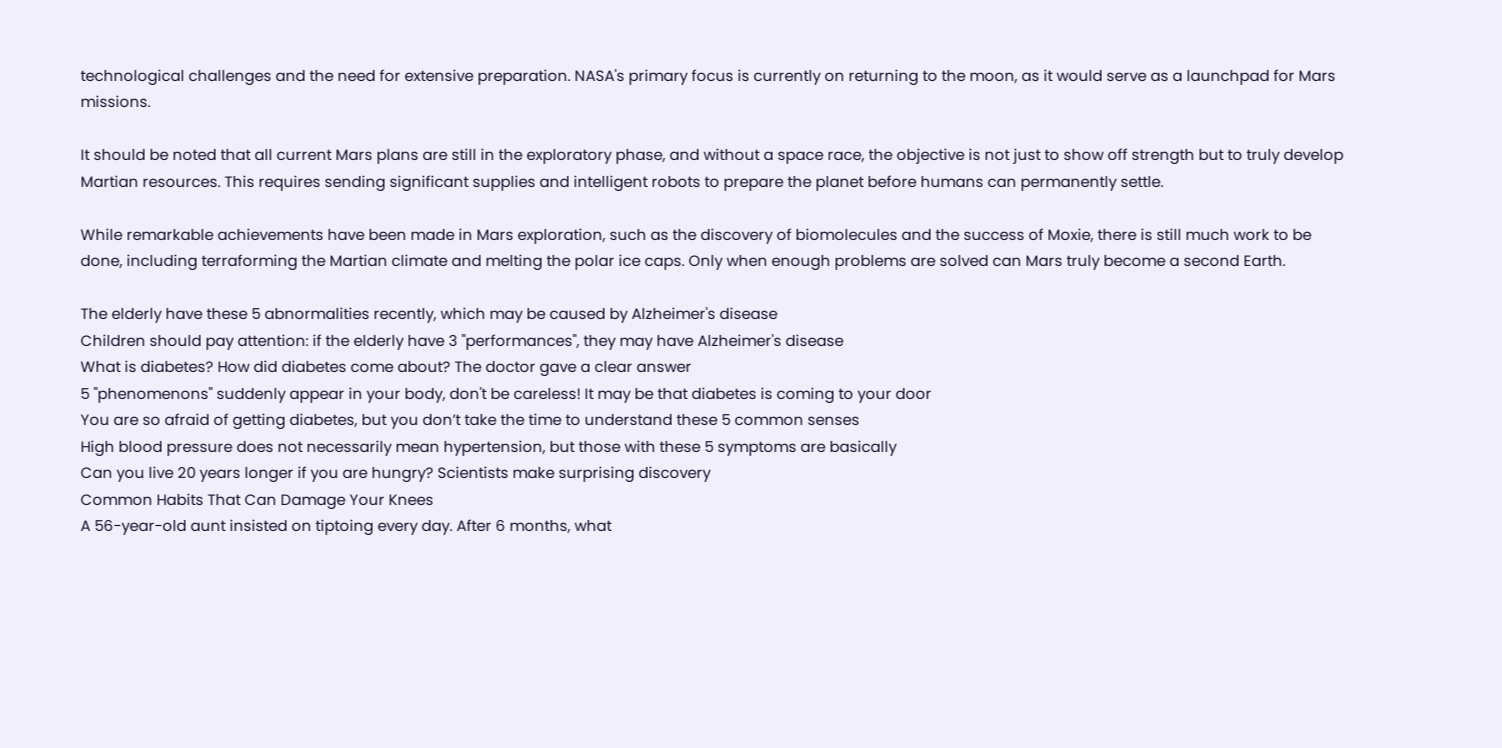technological challenges and the need for extensive preparation. NASA's primary focus is currently on returning to the moon, as it would serve as a launchpad for Mars missions.

It should be noted that all current Mars plans are still in the exploratory phase, and without a space race, the objective is not just to show off strength but to truly develop Martian resources. This requires sending significant supplies and intelligent robots to prepare the planet before humans can permanently settle.

While remarkable achievements have been made in Mars exploration, such as the discovery of biomolecules and the success of Moxie, there is still much work to be done, including terraforming the Martian climate and melting the polar ice caps. Only when enough problems are solved can Mars truly become a second Earth.

The elderly have these 5 abnormalities recently, which may be caused by Alzheimer's disease
Children should pay attention: if the elderly have 3 "performances", they may have Alzheimer's disease
What is diabetes? How did diabetes come about? The doctor gave a clear answer
5 "phenomenons" suddenly appear in your body, don't be careless! It may be that diabetes is coming to your door
You are so afraid of getting diabetes, but you don’t take the time to understand these 5 common senses
High blood pressure does not necessarily mean hypertension, but those with these 5 symptoms are basically
Can you live 20 years longer if you are hungry? Scientists make surprising discovery
Common Habits That Can Damage Your Knees
A 56-year-old aunt insisted on tiptoing every day. After 6 months, what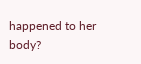happened to her body?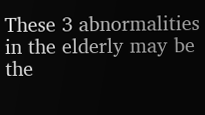These 3 abnormalities in the elderly may be the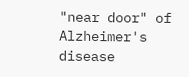"near door" of Alzheimer's disease